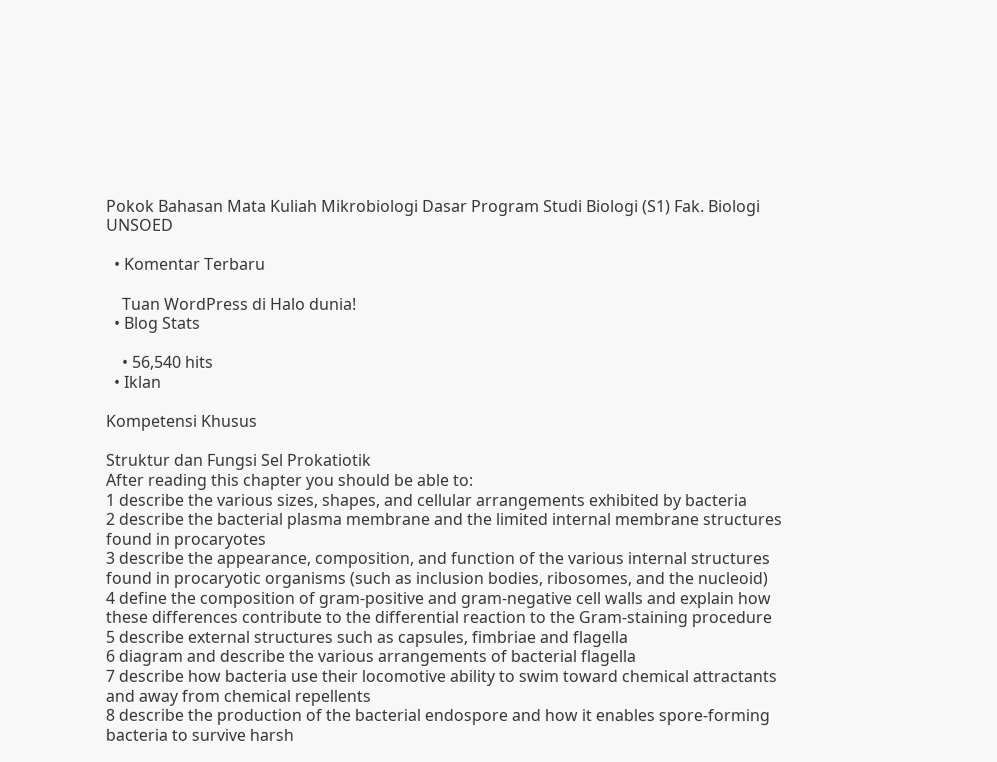Pokok Bahasan Mata Kuliah Mikrobiologi Dasar Program Studi Biologi (S1) Fak. Biologi UNSOED

  • Komentar Terbaru

    Tuan WordPress di Halo dunia!
  • Blog Stats

    • 56,540 hits
  • Iklan

Kompetensi Khusus

Struktur dan Fungsi Sel Prokatiotik
After reading this chapter you should be able to:
1 describe the various sizes, shapes, and cellular arrangements exhibited by bacteria
2 describe the bacterial plasma membrane and the limited internal membrane structures found in procaryotes
3 describe the appearance, composition, and function of the various internal structures found in procaryotic organisms (such as inclusion bodies, ribosomes, and the nucleoid)
4 define the composition of gram-positive and gram-negative cell walls and explain how these differences contribute to the differential reaction to the Gram-staining procedure
5 describe external structures such as capsules, fimbriae and flagella
6 diagram and describe the various arrangements of bacterial flagella
7 describe how bacteria use their locomotive ability to swim toward chemical attractants and away from chemical repellents
8 describe the production of the bacterial endospore and how it enables spore-forming bacteria to survive harsh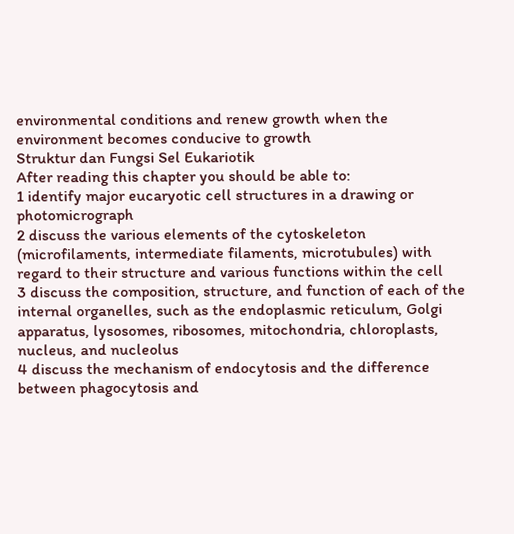environmental conditions and renew growth when the environment becomes conducive to growth
Struktur dan Fungsi Sel Eukariotik
After reading this chapter you should be able to:
1 identify major eucaryotic cell structures in a drawing or photomicrograph
2 discuss the various elements of the cytoskeleton (microfilaments, intermediate filaments, microtubules) with regard to their structure and various functions within the cell
3 discuss the composition, structure, and function of each of the internal organelles, such as the endoplasmic reticulum, Golgi apparatus, lysosomes, ribosomes, mitochondria, chloroplasts, nucleus, and nucleolus
4 discuss the mechanism of endocytosis and the difference between phagocytosis and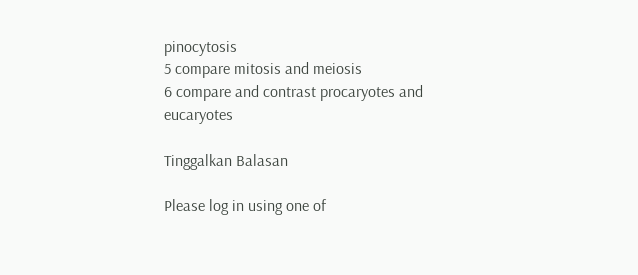pinocytosis
5 compare mitosis and meiosis
6 compare and contrast procaryotes and eucaryotes

Tinggalkan Balasan

Please log in using one of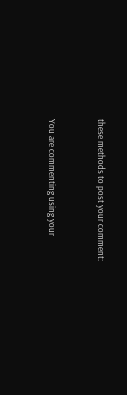these methods to post your comment:


You are commenting using your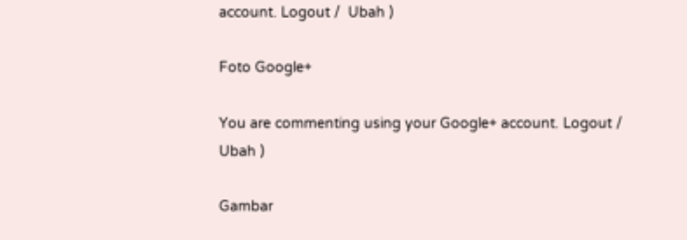account. Logout /  Ubah )

Foto Google+

You are commenting using your Google+ account. Logout /  Ubah )

Gambar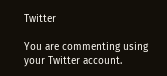Twitter

You are commenting using your Twitter account.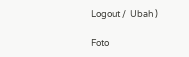Logout /  Ubah )

Foto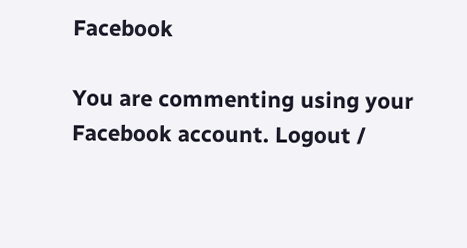Facebook

You are commenting using your Facebook account. Logout /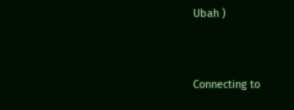Ubah )


Connecting to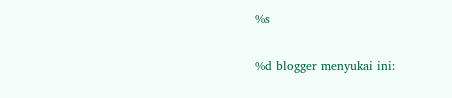%s

%d blogger menyukai ini: